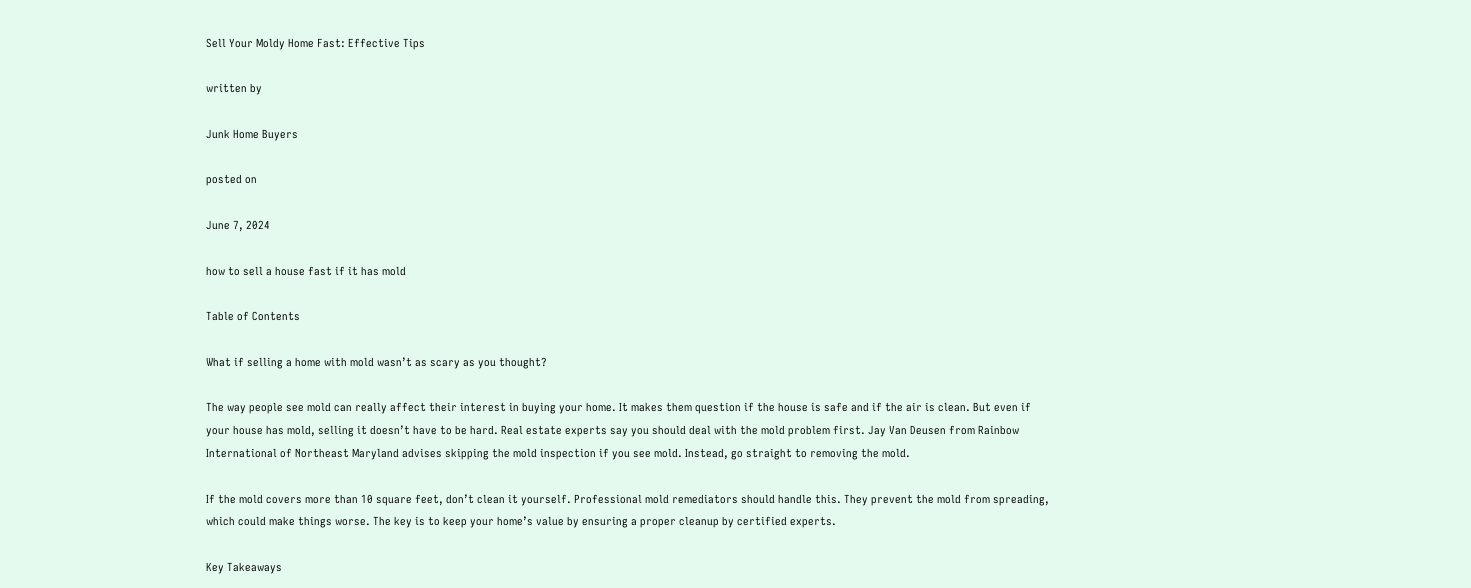Sell Your Moldy Home Fast: Effective Tips

written by

Junk Home Buyers

posted on

June 7, 2024

how to sell a house fast if it has mold

Table of Contents

What if selling a home with mold wasn’t as scary as you thought?

The way people see mold can really affect their interest in buying your home. It makes them question if the house is safe and if the air is clean. But even if your house has mold, selling it doesn’t have to be hard. Real estate experts say you should deal with the mold problem first. Jay Van Deusen from Rainbow International of Northeast Maryland advises skipping the mold inspection if you see mold. Instead, go straight to removing the mold.

If the mold covers more than 10 square feet, don’t clean it yourself. Professional mold remediators should handle this. They prevent the mold from spreading, which could make things worse. The key is to keep your home’s value by ensuring a proper cleanup by certified experts.

Key Takeaways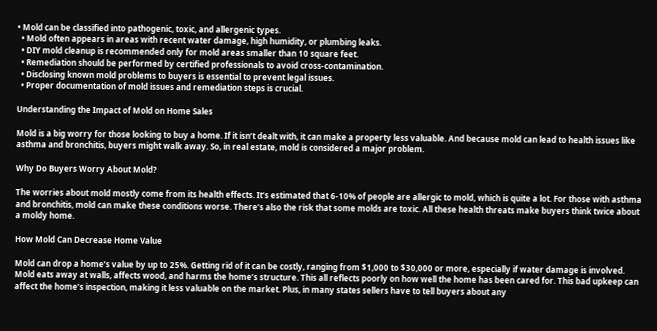• Mold can be classified into pathogenic, toxic, and allergenic types.
  • Mold often appears in areas with recent water damage, high humidity, or plumbing leaks.
  • DIY mold cleanup is recommended only for mold areas smaller than 10 square feet.
  • Remediation should be performed by certified professionals to avoid cross-contamination.
  • Disclosing known mold problems to buyers is essential to prevent legal issues.
  • Proper documentation of mold issues and remediation steps is crucial.

Understanding the Impact of Mold on Home Sales

Mold is a big worry for those looking to buy a home. If it isn’t dealt with, it can make a property less valuable. And because mold can lead to health issues like asthma and bronchitis, buyers might walk away. So, in real estate, mold is considered a major problem.

Why Do Buyers Worry About Mold?

The worries about mold mostly come from its health effects. It’s estimated that 6-10% of people are allergic to mold, which is quite a lot. For those with asthma and bronchitis, mold can make these conditions worse. There’s also the risk that some molds are toxic. All these health threats make buyers think twice about a moldy home.

How Mold Can Decrease Home Value

Mold can drop a home’s value by up to 25%. Getting rid of it can be costly, ranging from $1,000 to $30,000 or more, especially if water damage is involved. Mold eats away at walls, affects wood, and harms the home’s structure. This all reflects poorly on how well the home has been cared for. This bad upkeep can affect the home’s inspection, making it less valuable on the market. Plus, in many states sellers have to tell buyers about any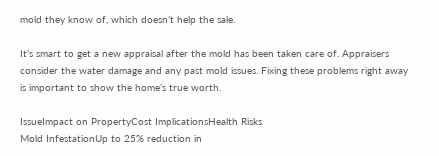mold they know of, which doesn’t help the sale.

It’s smart to get a new appraisal after the mold has been taken care of. Appraisers consider the water damage and any past mold issues. Fixing these problems right away is important to show the home’s true worth.

IssueImpact on PropertyCost ImplicationsHealth Risks
Mold InfestationUp to 25% reduction in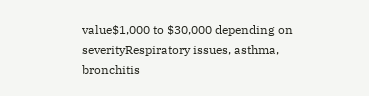value$1,000 to $30,000 depending on severityRespiratory issues, asthma, bronchitis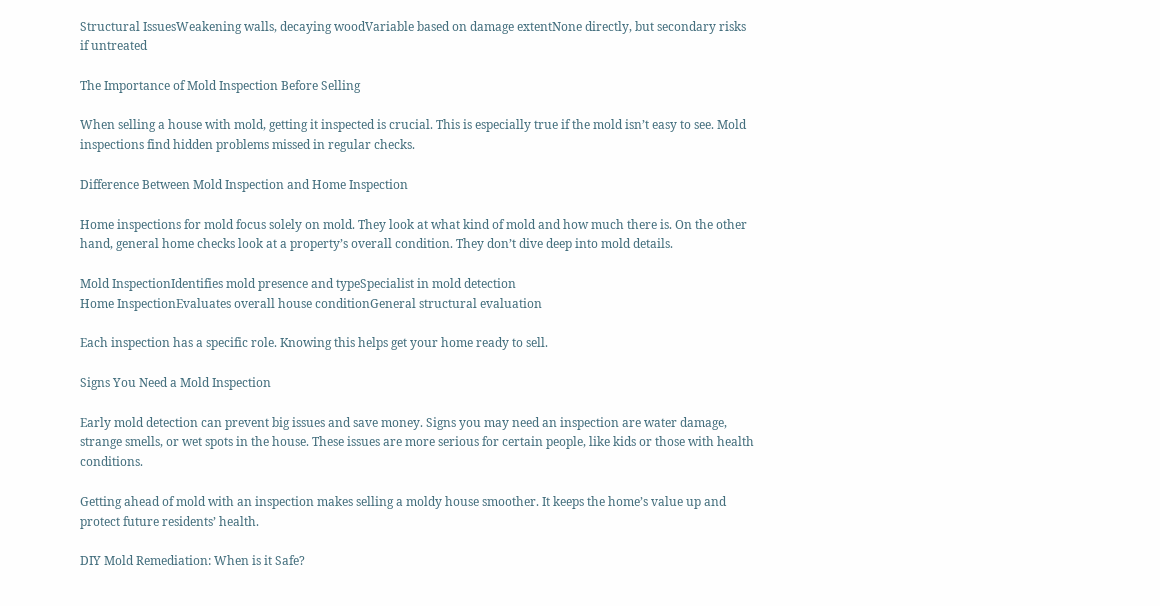Structural IssuesWeakening walls, decaying woodVariable based on damage extentNone directly, but secondary risks if untreated

The Importance of Mold Inspection Before Selling

When selling a house with mold, getting it inspected is crucial. This is especially true if the mold isn’t easy to see. Mold inspections find hidden problems missed in regular checks.

Difference Between Mold Inspection and Home Inspection

Home inspections for mold focus solely on mold. They look at what kind of mold and how much there is. On the other hand, general home checks look at a property’s overall condition. They don’t dive deep into mold details.

Mold InspectionIdentifies mold presence and typeSpecialist in mold detection
Home InspectionEvaluates overall house conditionGeneral structural evaluation

Each inspection has a specific role. Knowing this helps get your home ready to sell.

Signs You Need a Mold Inspection

Early mold detection can prevent big issues and save money. Signs you may need an inspection are water damage, strange smells, or wet spots in the house. These issues are more serious for certain people, like kids or those with health conditions.

Getting ahead of mold with an inspection makes selling a moldy house smoother. It keeps the home’s value up and protect future residents’ health.

DIY Mold Remediation: When is it Safe?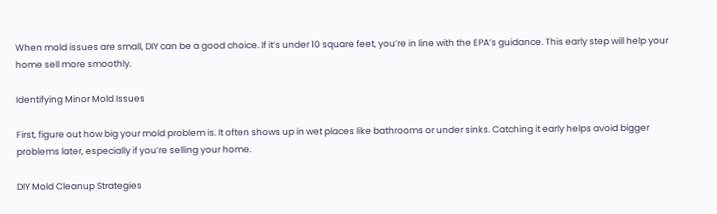When mold issues are small, DIY can be a good choice. If it’s under 10 square feet, you’re in line with the EPA’s guidance. This early step will help your home sell more smoothly.

Identifying Minor Mold Issues

First, figure out how big your mold problem is. It often shows up in wet places like bathrooms or under sinks. Catching it early helps avoid bigger problems later, especially if you’re selling your home.

DIY Mold Cleanup Strategies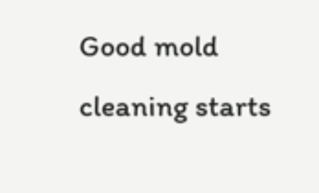Good mold cleaning starts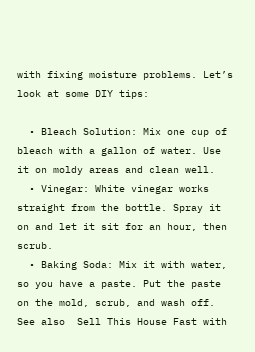with fixing moisture problems. Let’s look at some DIY tips:

  • Bleach Solution: Mix one cup of bleach with a gallon of water. Use it on moldy areas and clean well.
  • Vinegar: White vinegar works straight from the bottle. Spray it on and let it sit for an hour, then scrub.
  • Baking Soda: Mix it with water, so you have a paste. Put the paste on the mold, scrub, and wash off.
See also  Sell This House Fast with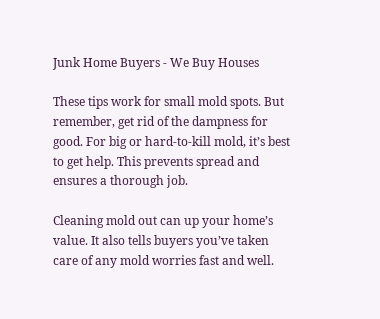Junk Home Buyers - We Buy Houses

These tips work for small mold spots. But remember, get rid of the dampness for good. For big or hard-to-kill mold, it’s best to get help. This prevents spread and ensures a thorough job.

Cleaning mold out can up your home’s value. It also tells buyers you’ve taken care of any mold worries fast and well.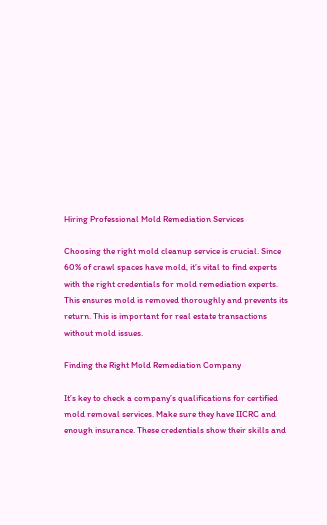Hiring Professional Mold Remediation Services

Choosing the right mold cleanup service is crucial. Since 60% of crawl spaces have mold, it’s vital to find experts with the right credentials for mold remediation experts. This ensures mold is removed thoroughly and prevents its return. This is important for real estate transactions without mold issues.

Finding the Right Mold Remediation Company

It’s key to check a company’s qualifications for certified mold removal services. Make sure they have IICRC and enough insurance. These credentials show their skills and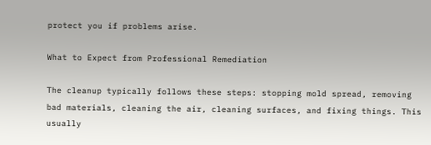protect you if problems arise.

What to Expect from Professional Remediation

The cleanup typically follows these steps: stopping mold spread, removing bad materials, cleaning the air, cleaning surfaces, and fixing things. This usually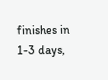finishes in 1-3 days,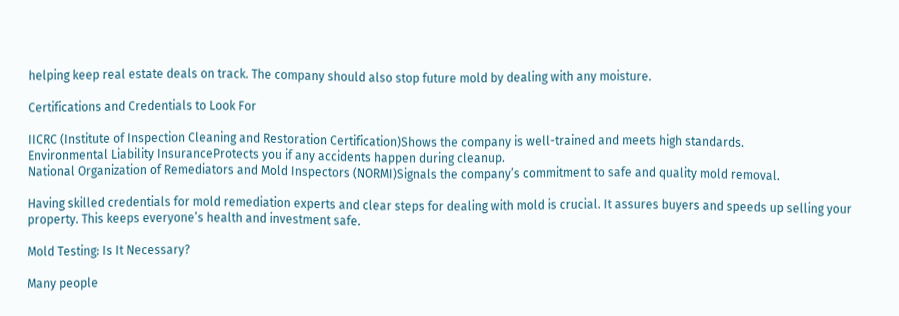helping keep real estate deals on track. The company should also stop future mold by dealing with any moisture.

Certifications and Credentials to Look For

IICRC (Institute of Inspection Cleaning and Restoration Certification)Shows the company is well-trained and meets high standards.
Environmental Liability InsuranceProtects you if any accidents happen during cleanup.
National Organization of Remediators and Mold Inspectors (NORMI)Signals the company’s commitment to safe and quality mold removal.

Having skilled credentials for mold remediation experts and clear steps for dealing with mold is crucial. It assures buyers and speeds up selling your property. This keeps everyone’s health and investment safe.

Mold Testing: Is It Necessary?

Many people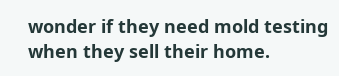wonder if they need mold testing when they sell their home.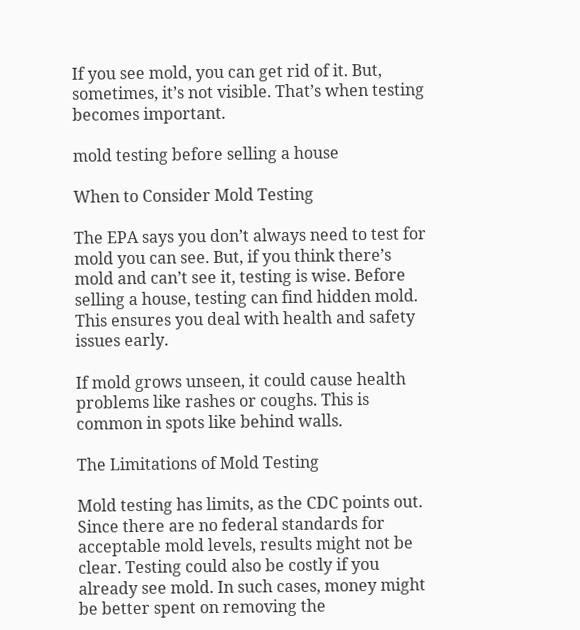If you see mold, you can get rid of it. But, sometimes, it’s not visible. That’s when testing becomes important.

mold testing before selling a house

When to Consider Mold Testing

The EPA says you don’t always need to test for mold you can see. But, if you think there’s mold and can’t see it, testing is wise. Before selling a house, testing can find hidden mold. This ensures you deal with health and safety issues early.

If mold grows unseen, it could cause health problems like rashes or coughs. This is common in spots like behind walls.

The Limitations of Mold Testing

Mold testing has limits, as the CDC points out. Since there are no federal standards for acceptable mold levels, results might not be clear. Testing could also be costly if you already see mold. In such cases, money might be better spent on removing the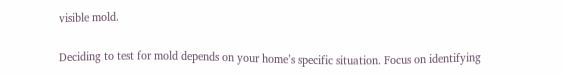visible mold.

Deciding to test for mold depends on your home’s specific situation. Focus on identifying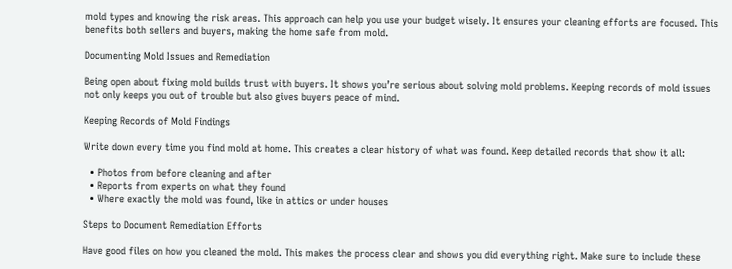mold types and knowing the risk areas. This approach can help you use your budget wisely. It ensures your cleaning efforts are focused. This benefits both sellers and buyers, making the home safe from mold.

Documenting Mold Issues and Remediation

Being open about fixing mold builds trust with buyers. It shows you’re serious about solving mold problems. Keeping records of mold issues not only keeps you out of trouble but also gives buyers peace of mind.

Keeping Records of Mold Findings

Write down every time you find mold at home. This creates a clear history of what was found. Keep detailed records that show it all:

  • Photos from before cleaning and after
  • Reports from experts on what they found
  • Where exactly the mold was found, like in attics or under houses

Steps to Document Remediation Efforts

Have good files on how you cleaned the mold. This makes the process clear and shows you did everything right. Make sure to include these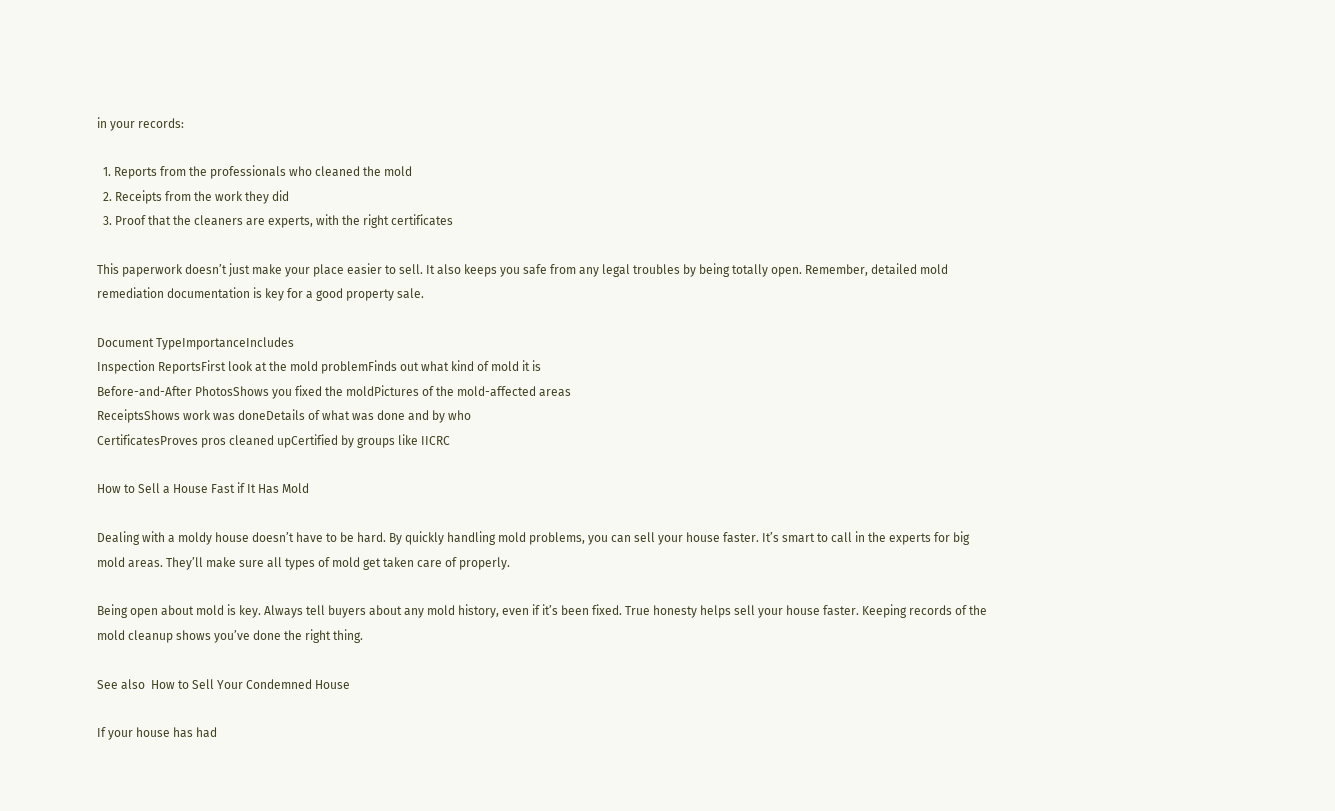in your records:

  1. Reports from the professionals who cleaned the mold
  2. Receipts from the work they did
  3. Proof that the cleaners are experts, with the right certificates

This paperwork doesn’t just make your place easier to sell. It also keeps you safe from any legal troubles by being totally open. Remember, detailed mold remediation documentation is key for a good property sale.

Document TypeImportanceIncludes
Inspection ReportsFirst look at the mold problemFinds out what kind of mold it is
Before-and-After PhotosShows you fixed the moldPictures of the mold-affected areas
ReceiptsShows work was doneDetails of what was done and by who
CertificatesProves pros cleaned upCertified by groups like IICRC

How to Sell a House Fast if It Has Mold

Dealing with a moldy house doesn’t have to be hard. By quickly handling mold problems, you can sell your house faster. It’s smart to call in the experts for big mold areas. They’ll make sure all types of mold get taken care of properly.

Being open about mold is key. Always tell buyers about any mold history, even if it’s been fixed. True honesty helps sell your house faster. Keeping records of the mold cleanup shows you’ve done the right thing.

See also  How to Sell Your Condemned House

If your house has had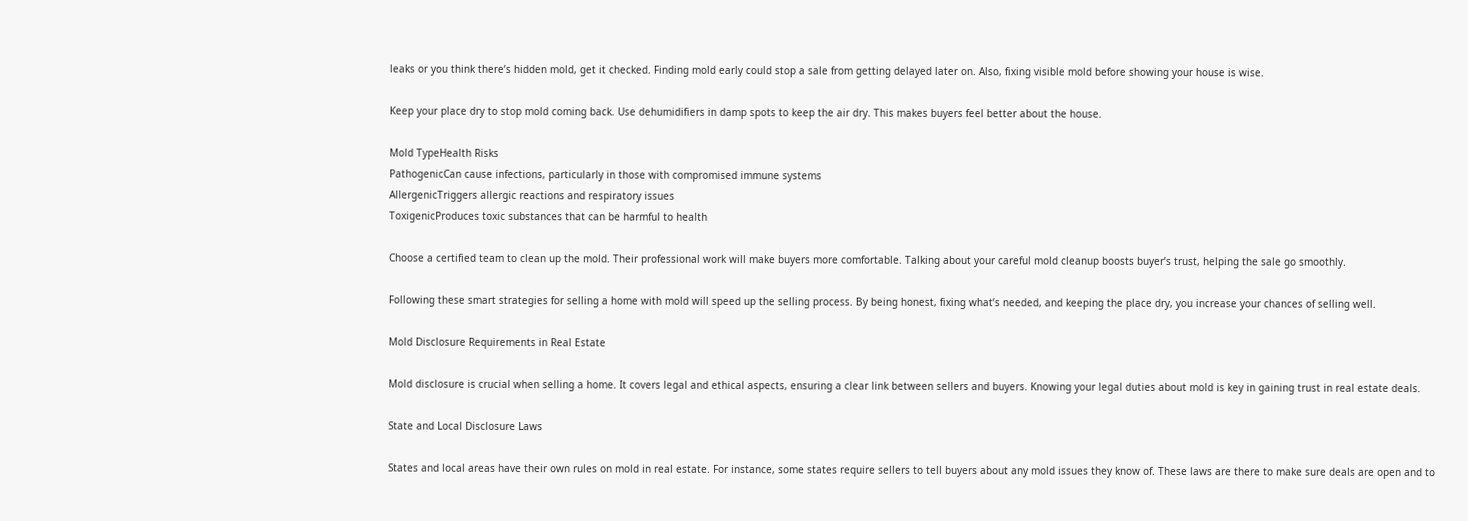leaks or you think there’s hidden mold, get it checked. Finding mold early could stop a sale from getting delayed later on. Also, fixing visible mold before showing your house is wise.

Keep your place dry to stop mold coming back. Use dehumidifiers in damp spots to keep the air dry. This makes buyers feel better about the house.

Mold TypeHealth Risks
PathogenicCan cause infections, particularly in those with compromised immune systems
AllergenicTriggers allergic reactions and respiratory issues
ToxigenicProduces toxic substances that can be harmful to health

Choose a certified team to clean up the mold. Their professional work will make buyers more comfortable. Talking about your careful mold cleanup boosts buyer’s trust, helping the sale go smoothly.

Following these smart strategies for selling a home with mold will speed up the selling process. By being honest, fixing what’s needed, and keeping the place dry, you increase your chances of selling well.

Mold Disclosure Requirements in Real Estate

Mold disclosure is crucial when selling a home. It covers legal and ethical aspects, ensuring a clear link between sellers and buyers. Knowing your legal duties about mold is key in gaining trust in real estate deals.

State and Local Disclosure Laws

States and local areas have their own rules on mold in real estate. For instance, some states require sellers to tell buyers about any mold issues they know of. These laws are there to make sure deals are open and to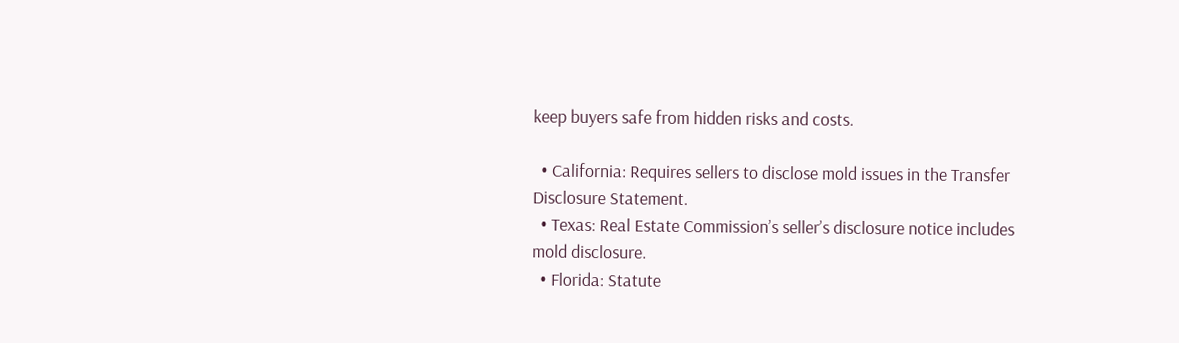keep buyers safe from hidden risks and costs.

  • California: Requires sellers to disclose mold issues in the Transfer Disclosure Statement.
  • Texas: Real Estate Commission’s seller’s disclosure notice includes mold disclosure.
  • Florida: Statute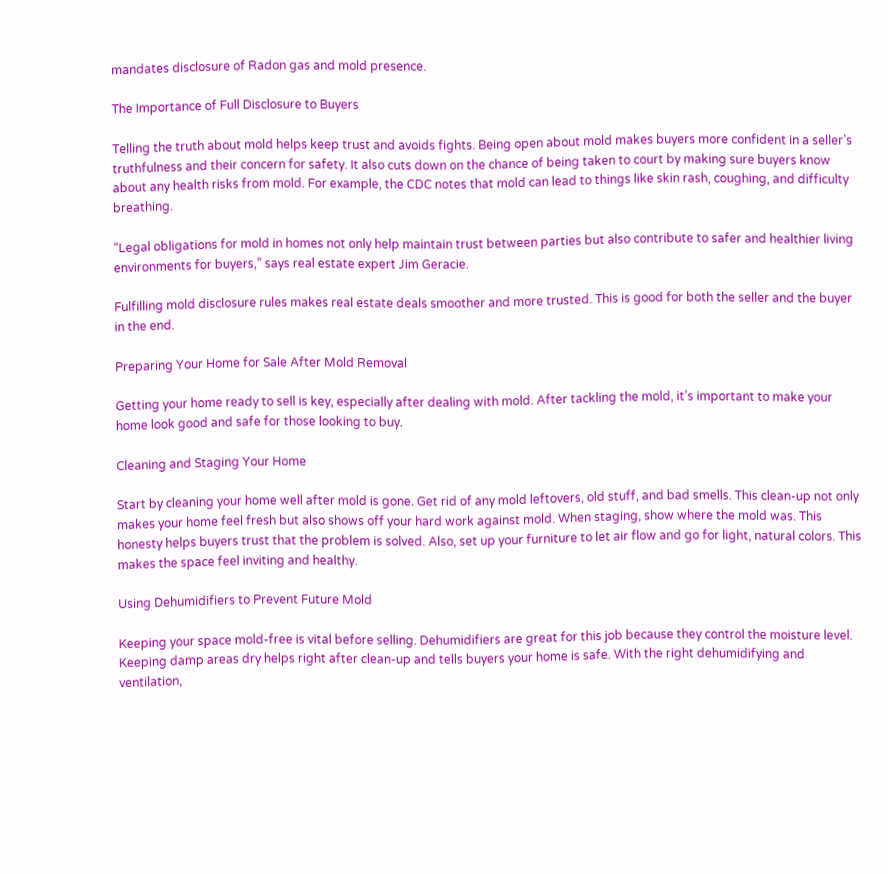mandates disclosure of Radon gas and mold presence.

The Importance of Full Disclosure to Buyers

Telling the truth about mold helps keep trust and avoids fights. Being open about mold makes buyers more confident in a seller’s truthfulness and their concern for safety. It also cuts down on the chance of being taken to court by making sure buyers know about any health risks from mold. For example, the CDC notes that mold can lead to things like skin rash, coughing, and difficulty breathing.

“Legal obligations for mold in homes not only help maintain trust between parties but also contribute to safer and healthier living environments for buyers,” says real estate expert Jim Geracie.

Fulfilling mold disclosure rules makes real estate deals smoother and more trusted. This is good for both the seller and the buyer in the end.

Preparing Your Home for Sale After Mold Removal

Getting your home ready to sell is key, especially after dealing with mold. After tackling the mold, it’s important to make your home look good and safe for those looking to buy.

Cleaning and Staging Your Home

Start by cleaning your home well after mold is gone. Get rid of any mold leftovers, old stuff, and bad smells. This clean-up not only makes your home feel fresh but also shows off your hard work against mold. When staging, show where the mold was. This honesty helps buyers trust that the problem is solved. Also, set up your furniture to let air flow and go for light, natural colors. This makes the space feel inviting and healthy.

Using Dehumidifiers to Prevent Future Mold

Keeping your space mold-free is vital before selling. Dehumidifiers are great for this job because they control the moisture level. Keeping damp areas dry helps right after clean-up and tells buyers your home is safe. With the right dehumidifying and ventilation,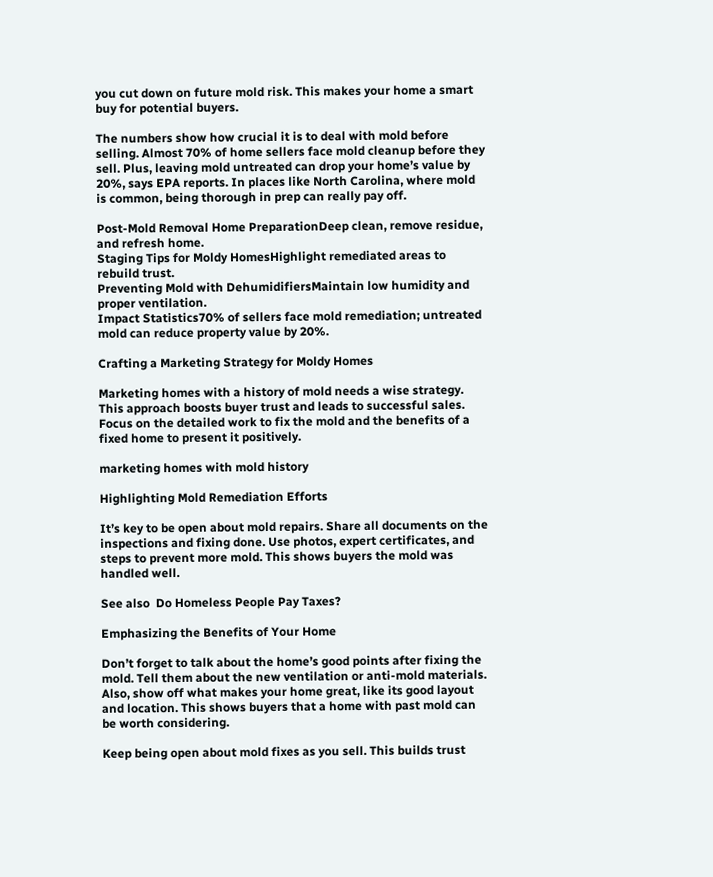you cut down on future mold risk. This makes your home a smart buy for potential buyers.

The numbers show how crucial it is to deal with mold before selling. Almost 70% of home sellers face mold cleanup before they sell. Plus, leaving mold untreated can drop your home’s value by 20%, says EPA reports. In places like North Carolina, where mold is common, being thorough in prep can really pay off.

Post-Mold Removal Home PreparationDeep clean, remove residue, and refresh home.
Staging Tips for Moldy HomesHighlight remediated areas to rebuild trust.
Preventing Mold with DehumidifiersMaintain low humidity and proper ventilation.
Impact Statistics70% of sellers face mold remediation; untreated mold can reduce property value by 20%.

Crafting a Marketing Strategy for Moldy Homes

Marketing homes with a history of mold needs a wise strategy. This approach boosts buyer trust and leads to successful sales. Focus on the detailed work to fix the mold and the benefits of a fixed home to present it positively.

marketing homes with mold history

Highlighting Mold Remediation Efforts

It’s key to be open about mold repairs. Share all documents on the inspections and fixing done. Use photos, expert certificates, and steps to prevent more mold. This shows buyers the mold was handled well.

See also  Do Homeless People Pay Taxes?

Emphasizing the Benefits of Your Home

Don’t forget to talk about the home’s good points after fixing the mold. Tell them about the new ventilation or anti-mold materials. Also, show off what makes your home great, like its good layout and location. This shows buyers that a home with past mold can be worth considering.

Keep being open about mold fixes as you sell. This builds trust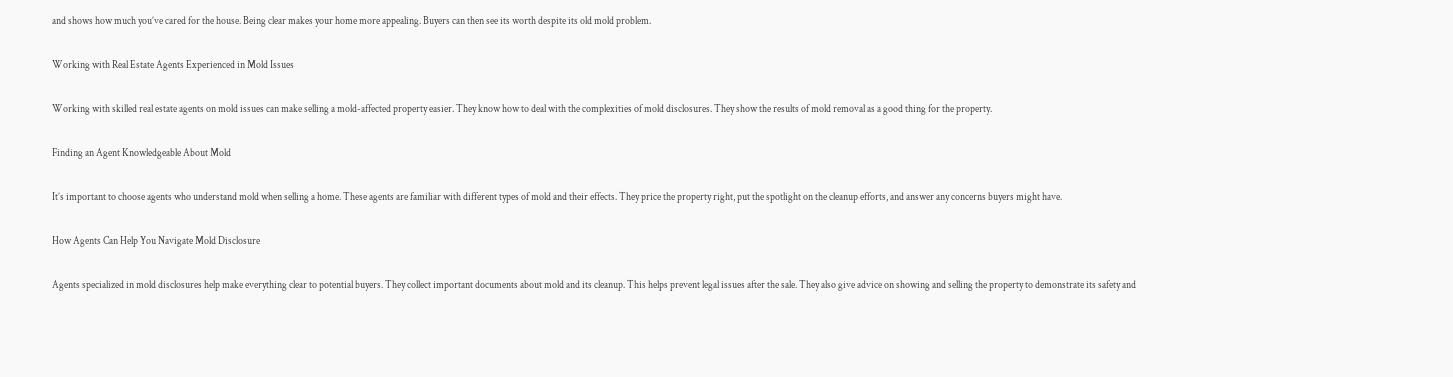and shows how much you’ve cared for the house. Being clear makes your home more appealing. Buyers can then see its worth despite its old mold problem.

Working with Real Estate Agents Experienced in Mold Issues

Working with skilled real estate agents on mold issues can make selling a mold-affected property easier. They know how to deal with the complexities of mold disclosures. They show the results of mold removal as a good thing for the property.

Finding an Agent Knowledgeable About Mold

It’s important to choose agents who understand mold when selling a home. These agents are familiar with different types of mold and their effects. They price the property right, put the spotlight on the cleanup efforts, and answer any concerns buyers might have.

How Agents Can Help You Navigate Mold Disclosure

Agents specialized in mold disclosures help make everything clear to potential buyers. They collect important documents about mold and its cleanup. This helps prevent legal issues after the sale. They also give advice on showing and selling the property to demonstrate its safety and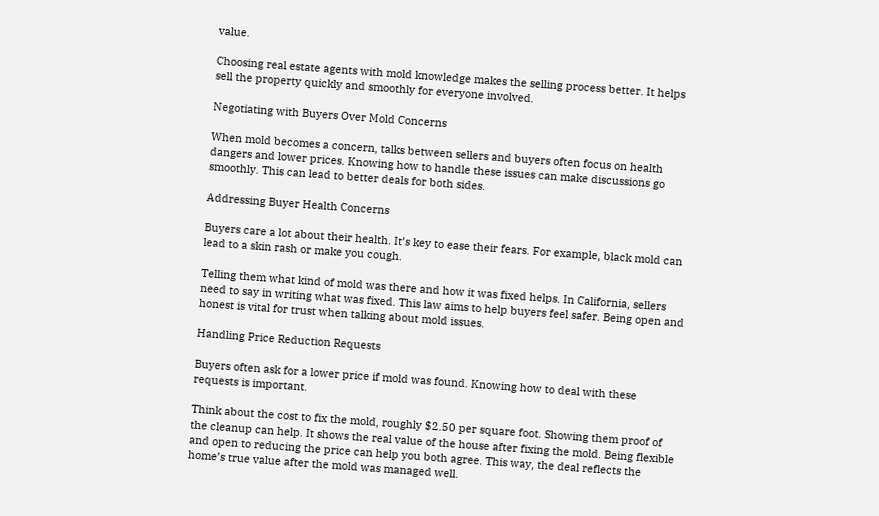value.

Choosing real estate agents with mold knowledge makes the selling process better. It helps sell the property quickly and smoothly for everyone involved.

Negotiating with Buyers Over Mold Concerns

When mold becomes a concern, talks between sellers and buyers often focus on health dangers and lower prices. Knowing how to handle these issues can make discussions go smoothly. This can lead to better deals for both sides.

Addressing Buyer Health Concerns

Buyers care a lot about their health. It’s key to ease their fears. For example, black mold can lead to a skin rash or make you cough.

Telling them what kind of mold was there and how it was fixed helps. In California, sellers need to say in writing what was fixed. This law aims to help buyers feel safer. Being open and honest is vital for trust when talking about mold issues.

Handling Price Reduction Requests

Buyers often ask for a lower price if mold was found. Knowing how to deal with these requests is important.

Think about the cost to fix the mold, roughly $2.50 per square foot. Showing them proof of the cleanup can help. It shows the real value of the house after fixing the mold. Being flexible and open to reducing the price can help you both agree. This way, the deal reflects the home’s true value after the mold was managed well.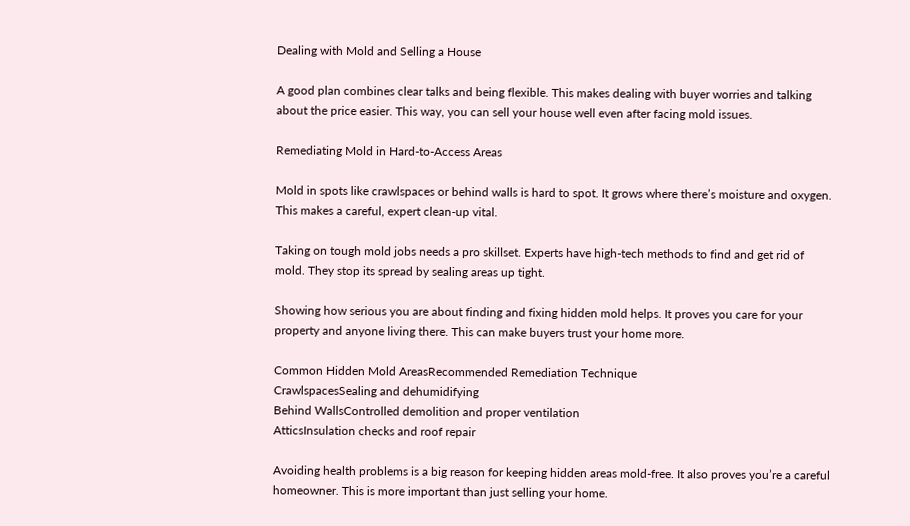Dealing with Mold and Selling a House

A good plan combines clear talks and being flexible. This makes dealing with buyer worries and talking about the price easier. This way, you can sell your house well even after facing mold issues.

Remediating Mold in Hard-to-Access Areas

Mold in spots like crawlspaces or behind walls is hard to spot. It grows where there’s moisture and oxygen. This makes a careful, expert clean-up vital.

Taking on tough mold jobs needs a pro skillset. Experts have high-tech methods to find and get rid of mold. They stop its spread by sealing areas up tight.

Showing how serious you are about finding and fixing hidden mold helps. It proves you care for your property and anyone living there. This can make buyers trust your home more.

Common Hidden Mold AreasRecommended Remediation Technique
CrawlspacesSealing and dehumidifying
Behind WallsControlled demolition and proper ventilation
AtticsInsulation checks and roof repair

Avoiding health problems is a big reason for keeping hidden areas mold-free. It also proves you’re a careful homeowner. This is more important than just selling your home.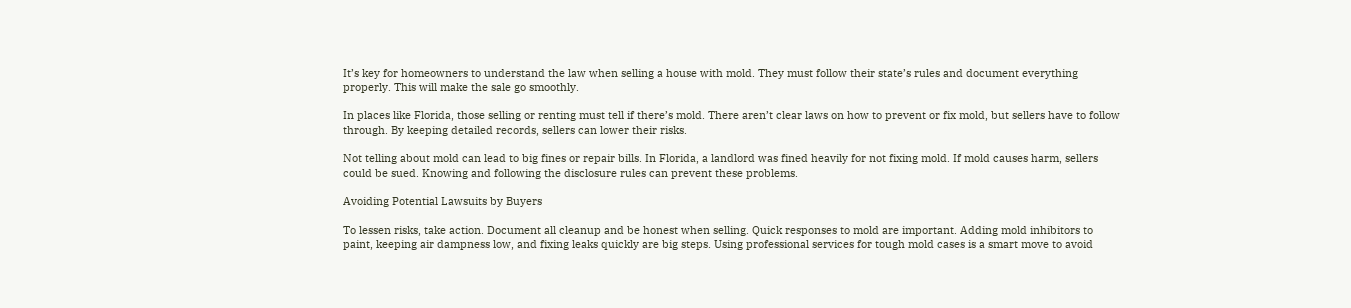It’s key for homeowners to understand the law when selling a house with mold. They must follow their state’s rules and document everything properly. This will make the sale go smoothly.

In places like Florida, those selling or renting must tell if there’s mold. There aren’t clear laws on how to prevent or fix mold, but sellers have to follow through. By keeping detailed records, sellers can lower their risks.

Not telling about mold can lead to big fines or repair bills. In Florida, a landlord was fined heavily for not fixing mold. If mold causes harm, sellers could be sued. Knowing and following the disclosure rules can prevent these problems.

Avoiding Potential Lawsuits by Buyers

To lessen risks, take action. Document all cleanup and be honest when selling. Quick responses to mold are important. Adding mold inhibitors to paint, keeping air dampness low, and fixing leaks quickly are big steps. Using professional services for tough mold cases is a smart move to avoid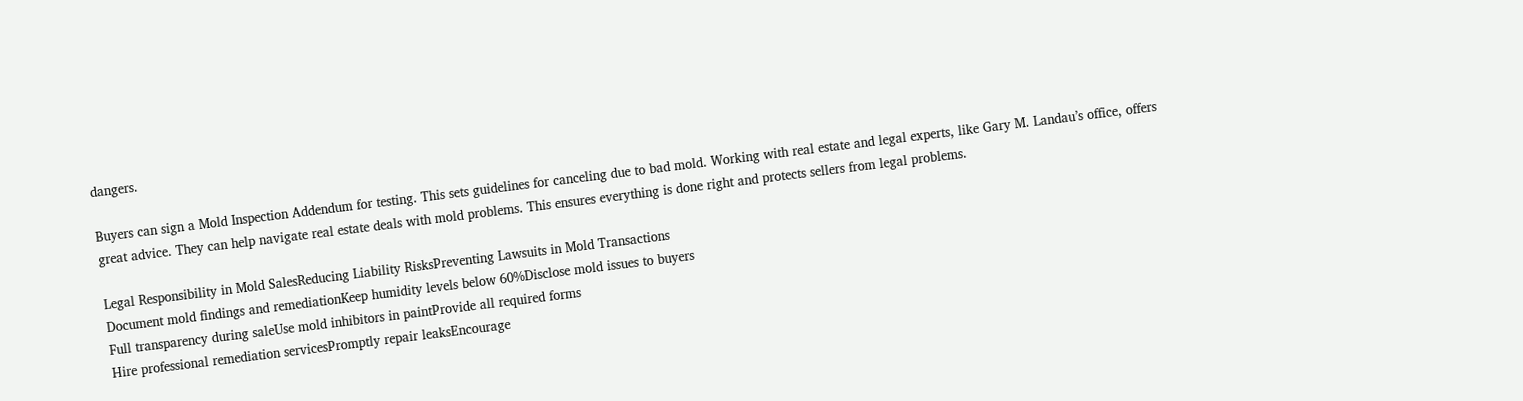dangers.

Buyers can sign a Mold Inspection Addendum for testing. This sets guidelines for canceling due to bad mold. Working with real estate and legal experts, like Gary M. Landau’s office, offers great advice. They can help navigate real estate deals with mold problems. This ensures everything is done right and protects sellers from legal problems.

Legal Responsibility in Mold SalesReducing Liability RisksPreventing Lawsuits in Mold Transactions
Document mold findings and remediationKeep humidity levels below 60%Disclose mold issues to buyers
Full transparency during saleUse mold inhibitors in paintProvide all required forms
Hire professional remediation servicesPromptly repair leaksEncourage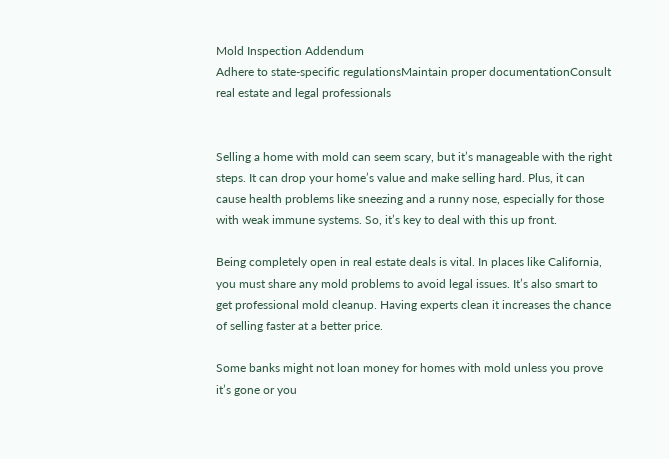Mold Inspection Addendum
Adhere to state-specific regulationsMaintain proper documentationConsult real estate and legal professionals


Selling a home with mold can seem scary, but it’s manageable with the right steps. It can drop your home’s value and make selling hard. Plus, it can cause health problems like sneezing and a runny nose, especially for those with weak immune systems. So, it’s key to deal with this up front.

Being completely open in real estate deals is vital. In places like California, you must share any mold problems to avoid legal issues. It’s also smart to get professional mold cleanup. Having experts clean it increases the chance of selling faster at a better price.

Some banks might not loan money for homes with mold unless you prove it’s gone or you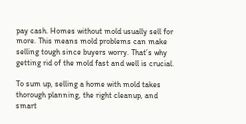pay cash. Homes without mold usually sell for more. This means mold problems can make selling tough since buyers worry. That’s why getting rid of the mold fast and well is crucial.

To sum up, selling a home with mold takes thorough planning, the right cleanup, and smart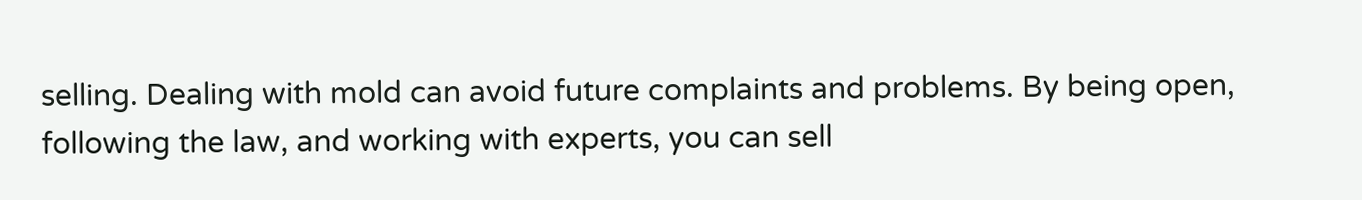selling. Dealing with mold can avoid future complaints and problems. By being open, following the law, and working with experts, you can sell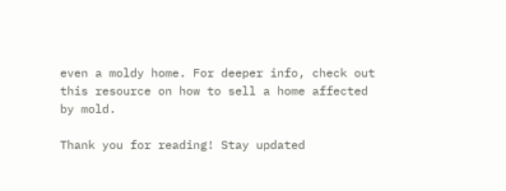even a moldy home. For deeper info, check out this resource on how to sell a home affected by mold.

Thank you for reading! Stay updated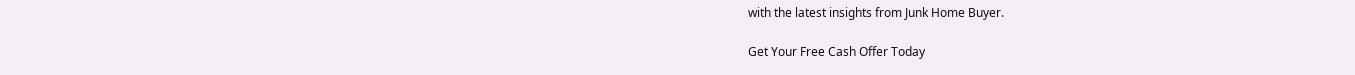with the latest insights from Junk Home Buyer.

Get Your Free Cash Offer Today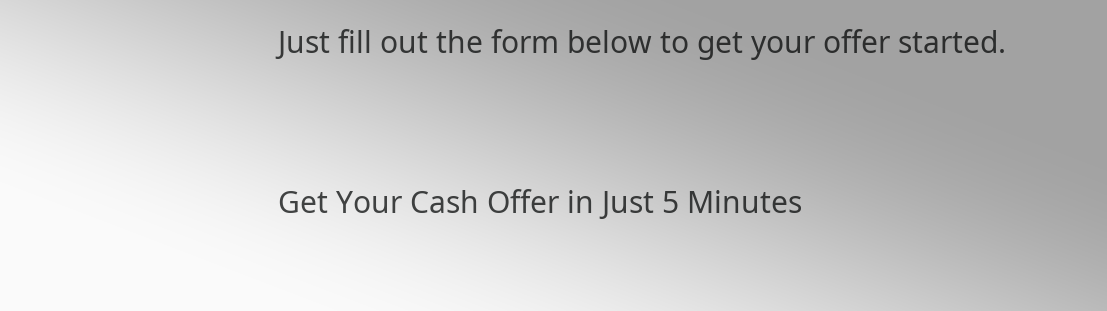Just fill out the form below to get your offer started.



Get Your Cash Offer in Just 5 Minutes